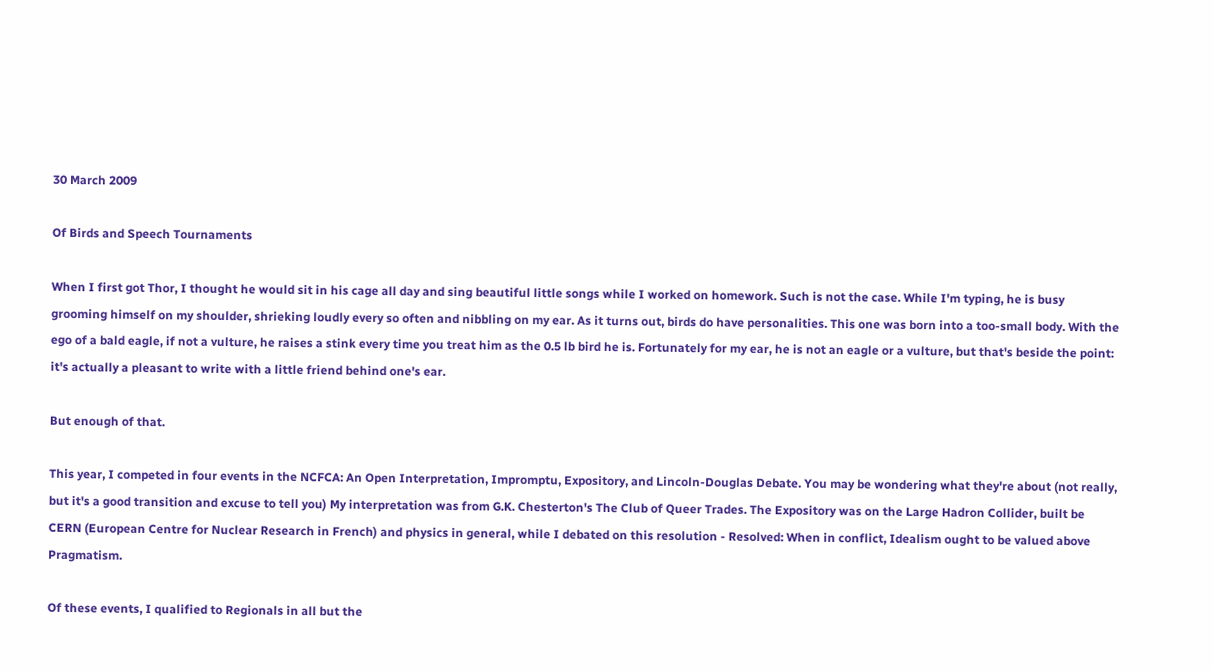30 March 2009

Of Birds and Speech Tournaments

When I first got Thor, I thought he would sit in his cage all day and sing beautiful little songs while I worked on homework. Such is not the case. While I'm typing, he is busy grooming himself on my shoulder, shrieking loudly every so often and nibbling on my ear. As it turns out, birds do have personalities. This one was born into a too-small body. With the ego of a bald eagle, if not a vulture, he raises a stink every time you treat him as the 0.5 lb bird he is. Fortunately for my ear, he is not an eagle or a vulture, but that's beside the point: it's actually a pleasant to write with a little friend behind one's ear.

But enough of that.

This year, I competed in four events in the NCFCA: An Open Interpretation, Impromptu, Expository, and Lincoln-Douglas Debate. You may be wondering what they're about (not really, but it's a good transition and excuse to tell you) My interpretation was from G.K. Chesterton's The Club of Queer Trades. The Expository was on the Large Hadron Collider, built be CERN (European Centre for Nuclear Research in French) and physics in general, while I debated on this resolution - Resolved: When in conflict, Idealism ought to be valued above Pragmatism.

Of these events, I qualified to Regionals in all but the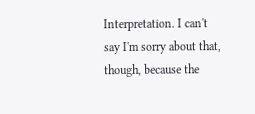Interpretation. I can't say I'm sorry about that, though, because the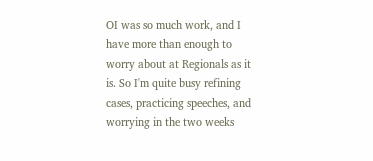OI was so much work, and I have more than enough to worry about at Regionals as it is. So I'm quite busy refining cases, practicing speeches, and worrying in the two weeks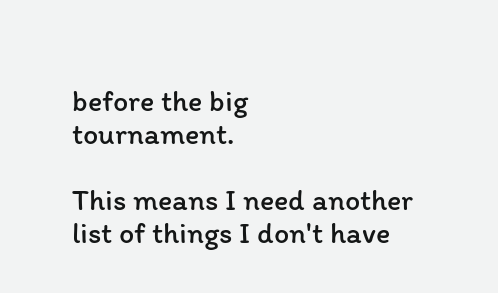before the big tournament.

This means I need another list of things I don't have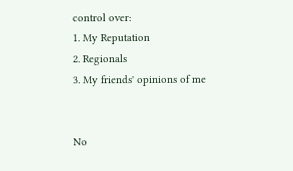control over:
1. My Reputation
2. Regionals
3. My friends' opinions of me


No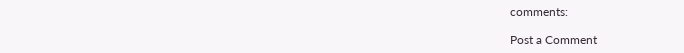comments:

Post a Comment